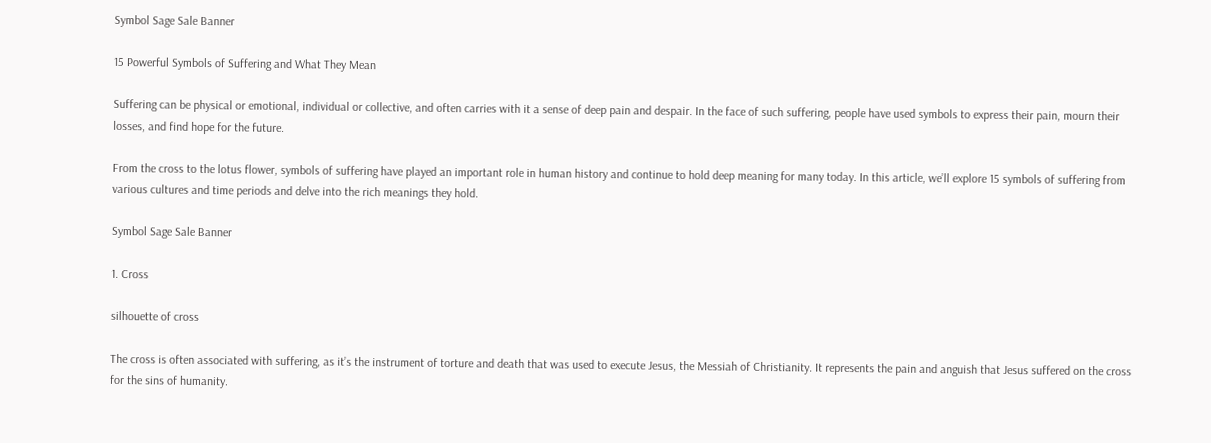Symbol Sage Sale Banner

15 Powerful Symbols of Suffering and What They Mean

Suffering can be physical or emotional, individual or collective, and often carries with it a sense of deep pain and despair. In the face of such suffering, people have used symbols to express their pain, mourn their losses, and find hope for the future.

From the cross to the lotus flower, symbols of suffering have played an important role in human history and continue to hold deep meaning for many today. In this article, we’ll explore 15 symbols of suffering from various cultures and time periods and delve into the rich meanings they hold.

Symbol Sage Sale Banner

1. Cross

silhouette of cross

The cross is often associated with suffering, as it’s the instrument of torture and death that was used to execute Jesus, the Messiah of Christianity. It represents the pain and anguish that Jesus suffered on the cross for the sins of humanity.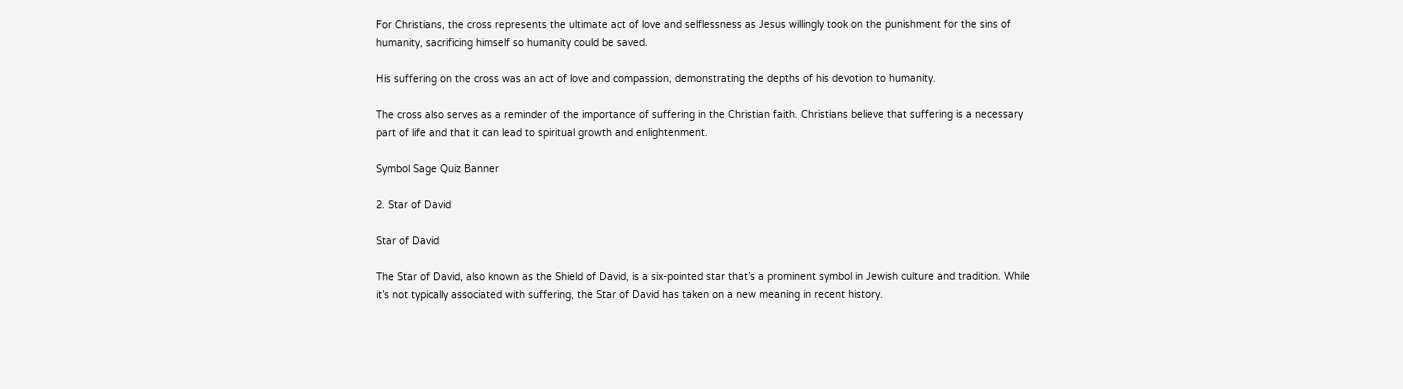For Christians, the cross represents the ultimate act of love and selflessness as Jesus willingly took on the punishment for the sins of humanity, sacrificing himself so humanity could be saved.

His suffering on the cross was an act of love and compassion, demonstrating the depths of his devotion to humanity.

The cross also serves as a reminder of the importance of suffering in the Christian faith. Christians believe that suffering is a necessary part of life and that it can lead to spiritual growth and enlightenment.

Symbol Sage Quiz Banner

2. Star of David

Star of David

The Star of David, also known as the Shield of David, is a six-pointed star that’s a prominent symbol in Jewish culture and tradition. While it’s not typically associated with suffering, the Star of David has taken on a new meaning in recent history.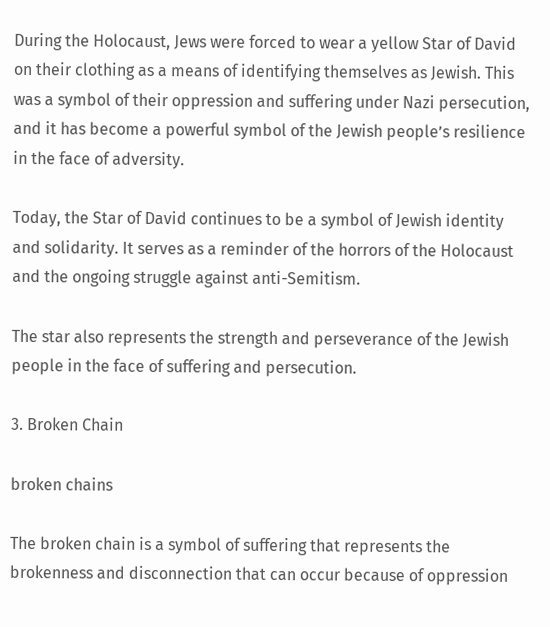During the Holocaust, Jews were forced to wear a yellow Star of David on their clothing as a means of identifying themselves as Jewish. This was a symbol of their oppression and suffering under Nazi persecution, and it has become a powerful symbol of the Jewish people’s resilience in the face of adversity.

Today, the Star of David continues to be a symbol of Jewish identity and solidarity. It serves as a reminder of the horrors of the Holocaust and the ongoing struggle against anti-Semitism.

The star also represents the strength and perseverance of the Jewish people in the face of suffering and persecution.

3. Broken Chain

broken chains

The broken chain is a symbol of suffering that represents the brokenness and disconnection that can occur because of oppression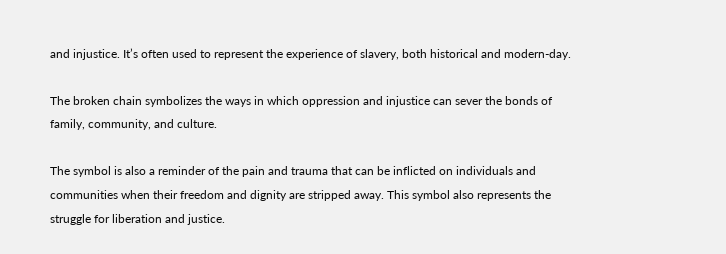and injustice. It’s often used to represent the experience of slavery, both historical and modern-day.

The broken chain symbolizes the ways in which oppression and injustice can sever the bonds of family, community, and culture.

The symbol is also a reminder of the pain and trauma that can be inflicted on individuals and communities when their freedom and dignity are stripped away. This symbol also represents the struggle for liberation and justice.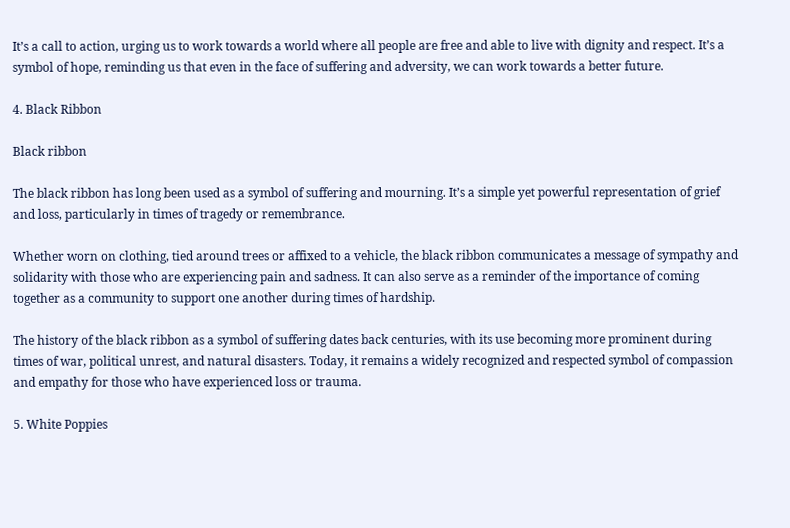It’s a call to action, urging us to work towards a world where all people are free and able to live with dignity and respect. It’s a symbol of hope, reminding us that even in the face of suffering and adversity, we can work towards a better future.

4. Black Ribbon

Black ribbon

The black ribbon has long been used as a symbol of suffering and mourning. It’s a simple yet powerful representation of grief and loss, particularly in times of tragedy or remembrance.

Whether worn on clothing, tied around trees or affixed to a vehicle, the black ribbon communicates a message of sympathy and solidarity with those who are experiencing pain and sadness. It can also serve as a reminder of the importance of coming together as a community to support one another during times of hardship.

The history of the black ribbon as a symbol of suffering dates back centuries, with its use becoming more prominent during times of war, political unrest, and natural disasters. Today, it remains a widely recognized and respected symbol of compassion and empathy for those who have experienced loss or trauma.

5. White Poppies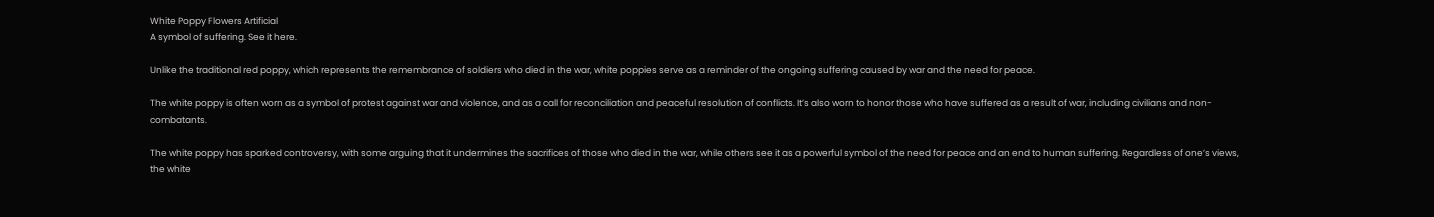White Poppy Flowers Artificial
A symbol of suffering. See it here.

Unlike the traditional red poppy, which represents the remembrance of soldiers who died in the war, white poppies serve as a reminder of the ongoing suffering caused by war and the need for peace.

The white poppy is often worn as a symbol of protest against war and violence, and as a call for reconciliation and peaceful resolution of conflicts. It’s also worn to honor those who have suffered as a result of war, including civilians and non-combatants.

The white poppy has sparked controversy, with some arguing that it undermines the sacrifices of those who died in the war, while others see it as a powerful symbol of the need for peace and an end to human suffering. Regardless of one’s views, the white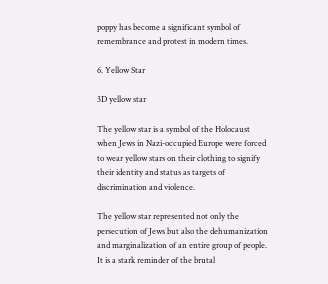poppy has become a significant symbol of remembrance and protest in modern times.

6. Yellow Star

3D yellow star

The yellow star is a symbol of the Holocaust when Jews in Nazi-occupied Europe were forced to wear yellow stars on their clothing to signify their identity and status as targets of discrimination and violence.

The yellow star represented not only the persecution of Jews but also the dehumanization and marginalization of an entire group of people. It is a stark reminder of the brutal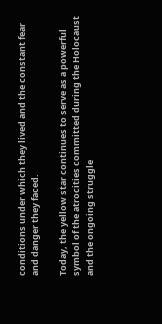conditions under which they lived and the constant fear and danger they faced.

Today, the yellow star continues to serve as a powerful symbol of the atrocities committed during the Holocaust and the ongoing struggle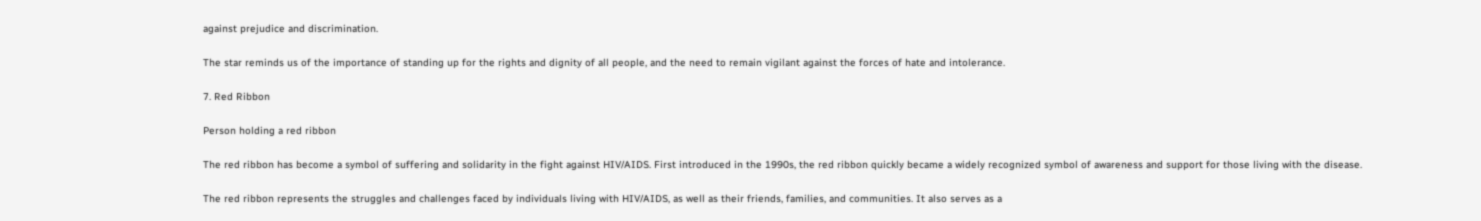against prejudice and discrimination.

The star reminds us of the importance of standing up for the rights and dignity of all people, and the need to remain vigilant against the forces of hate and intolerance.

7. Red Ribbon

Person holding a red ribbon

The red ribbon has become a symbol of suffering and solidarity in the fight against HIV/AIDS. First introduced in the 1990s, the red ribbon quickly became a widely recognized symbol of awareness and support for those living with the disease.

The red ribbon represents the struggles and challenges faced by individuals living with HIV/AIDS, as well as their friends, families, and communities. It also serves as a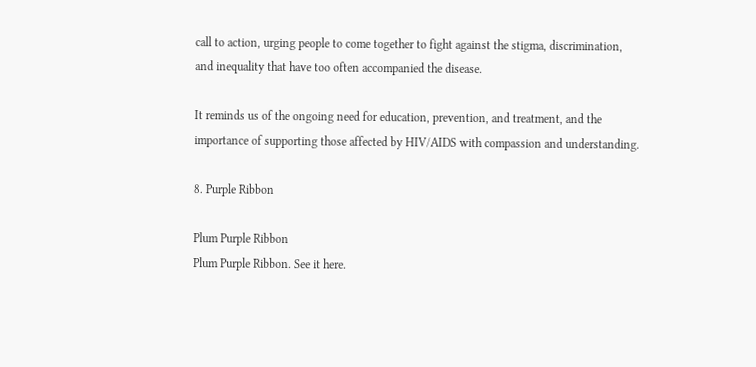call to action, urging people to come together to fight against the stigma, discrimination, and inequality that have too often accompanied the disease.

It reminds us of the ongoing need for education, prevention, and treatment, and the importance of supporting those affected by HIV/AIDS with compassion and understanding.

8. Purple Ribbon

Plum Purple Ribbon
Plum Purple Ribbon. See it here.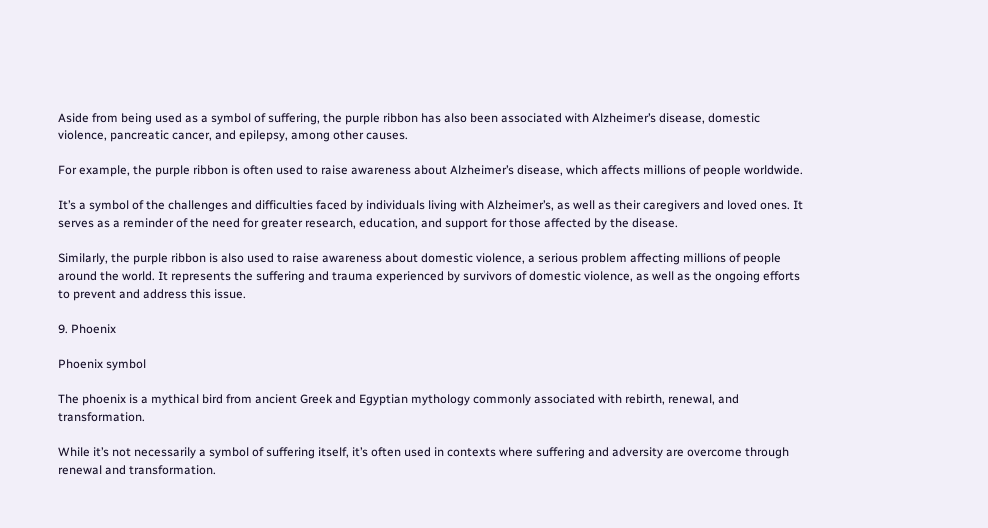Aside from being used as a symbol of suffering, the purple ribbon has also been associated with Alzheimer’s disease, domestic violence, pancreatic cancer, and epilepsy, among other causes.

For example, the purple ribbon is often used to raise awareness about Alzheimer’s disease, which affects millions of people worldwide.

It’s a symbol of the challenges and difficulties faced by individuals living with Alzheimer’s, as well as their caregivers and loved ones. It serves as a reminder of the need for greater research, education, and support for those affected by the disease.

Similarly, the purple ribbon is also used to raise awareness about domestic violence, a serious problem affecting millions of people around the world. It represents the suffering and trauma experienced by survivors of domestic violence, as well as the ongoing efforts to prevent and address this issue.

9. Phoenix

Phoenix symbol

The phoenix is a mythical bird from ancient Greek and Egyptian mythology commonly associated with rebirth, renewal, and transformation.

While it’s not necessarily a symbol of suffering itself, it’s often used in contexts where suffering and adversity are overcome through renewal and transformation.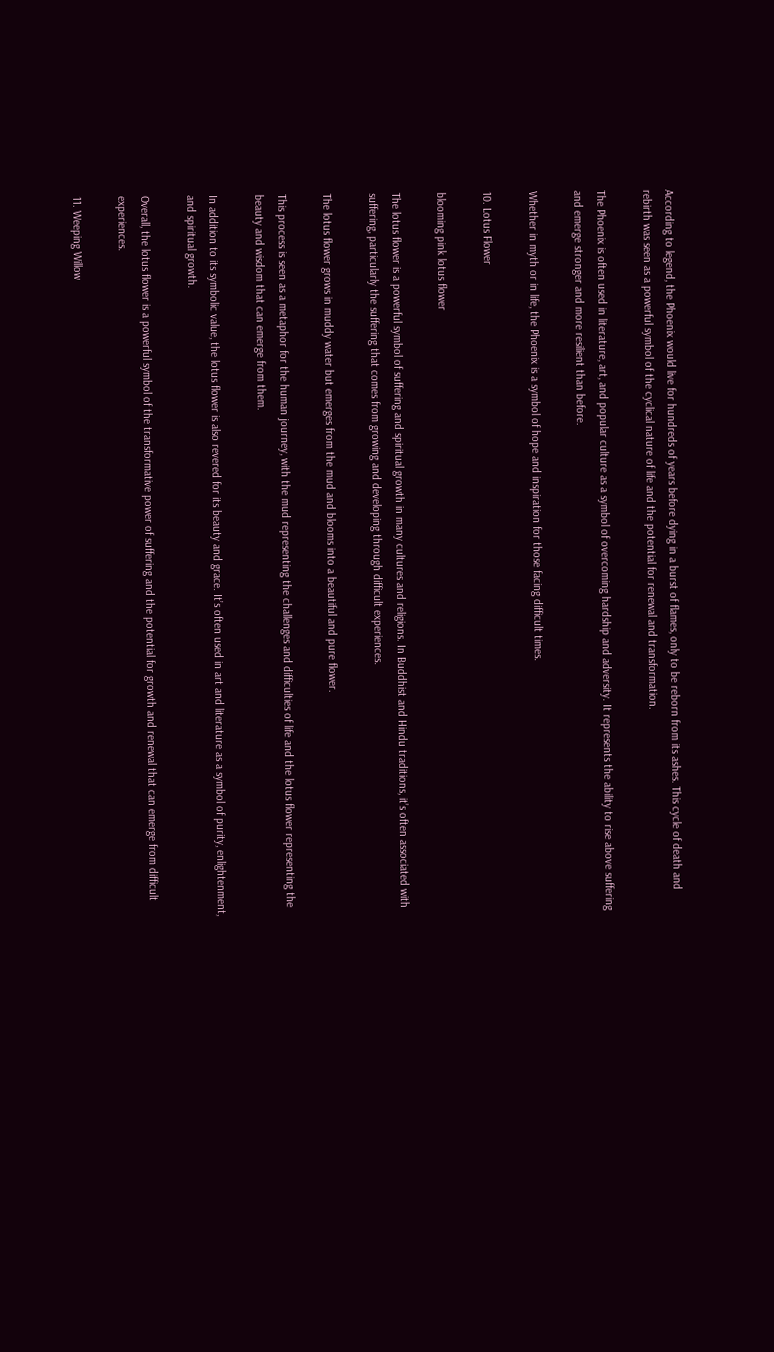According to legend, the Phoenix would live for hundreds of years before dying in a burst of flames, only to be reborn from its ashes. This cycle of death and rebirth was seen as a powerful symbol of the cyclical nature of life and the potential for renewal and transformation.

The Phoenix is often used in literature, art, and popular culture as a symbol of overcoming hardship and adversity. It represents the ability to rise above suffering and emerge stronger and more resilient than before.

Whether in myth or in life, the Phoenix is a symbol of hope and inspiration for those facing difficult times.

10. Lotus Flower

blooming pink lotus flower

The lotus flower is a powerful symbol of suffering and spiritual growth in many cultures and religions. In Buddhist and Hindu traditions, it’s often associated with suffering, particularly the suffering that comes from growing and developing through difficult experiences.

The lotus flower grows in muddy water but emerges from the mud and blooms into a beautiful and pure flower.

This process is seen as a metaphor for the human journey, with the mud representing the challenges and difficulties of life and the lotus flower representing the beauty and wisdom that can emerge from them.

In addition to its symbolic value, the lotus flower is also revered for its beauty and grace. It’s often used in art and literature as a symbol of purity, enlightenment, and spiritual growth.

Overall, the lotus flower is a powerful symbol of the transformative power of suffering and the potential for growth and renewal that can emerge from difficult experiences.

11. Weeping Willow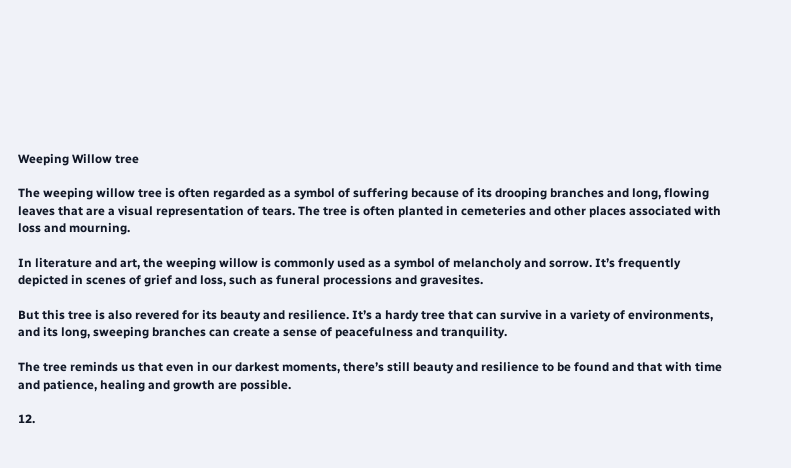Weeping Willow tree

The weeping willow tree is often regarded as a symbol of suffering because of its drooping branches and long, flowing leaves that are a visual representation of tears. The tree is often planted in cemeteries and other places associated with loss and mourning.

In literature and art, the weeping willow is commonly used as a symbol of melancholy and sorrow. It’s frequently depicted in scenes of grief and loss, such as funeral processions and gravesites.

But this tree is also revered for its beauty and resilience. It’s a hardy tree that can survive in a variety of environments, and its long, sweeping branches can create a sense of peacefulness and tranquility.

The tree reminds us that even in our darkest moments, there’s still beauty and resilience to be found and that with time and patience, healing and growth are possible.

12.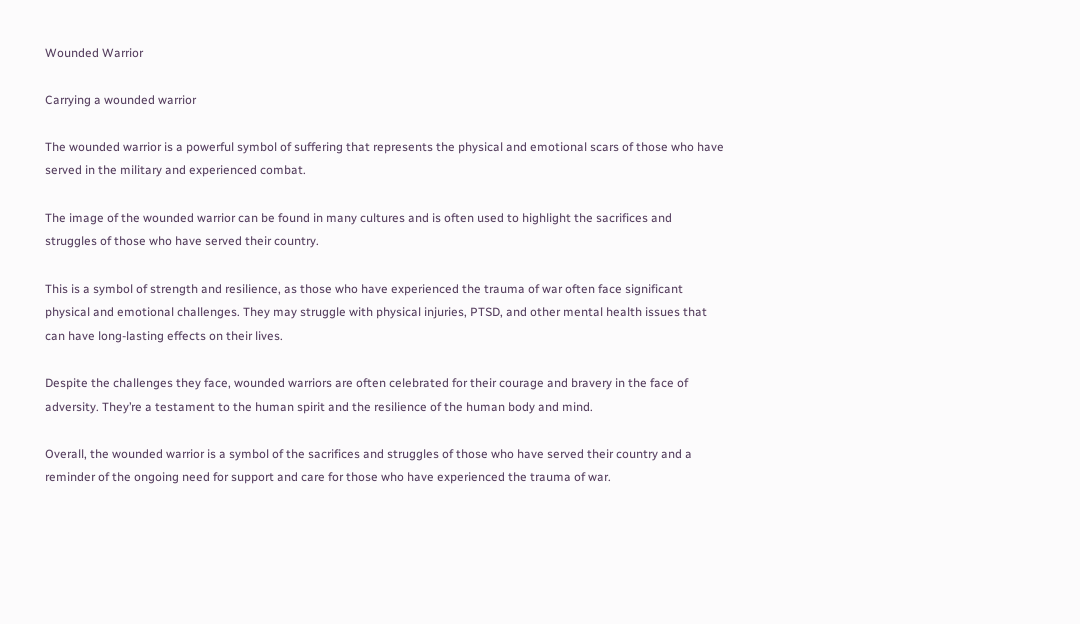Wounded Warrior

Carrying a wounded warrior

The wounded warrior is a powerful symbol of suffering that represents the physical and emotional scars of those who have served in the military and experienced combat.

The image of the wounded warrior can be found in many cultures and is often used to highlight the sacrifices and struggles of those who have served their country.

This is a symbol of strength and resilience, as those who have experienced the trauma of war often face significant physical and emotional challenges. They may struggle with physical injuries, PTSD, and other mental health issues that can have long-lasting effects on their lives.

Despite the challenges they face, wounded warriors are often celebrated for their courage and bravery in the face of adversity. They’re a testament to the human spirit and the resilience of the human body and mind.

Overall, the wounded warrior is a symbol of the sacrifices and struggles of those who have served their country and a reminder of the ongoing need for support and care for those who have experienced the trauma of war.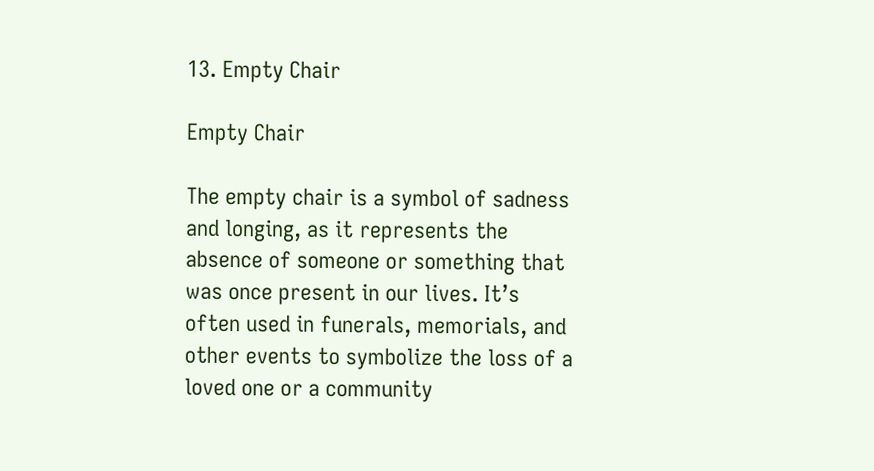13. Empty Chair

Empty Chair

The empty chair is a symbol of sadness and longing, as it represents the absence of someone or something that was once present in our lives. It’s often used in funerals, memorials, and other events to symbolize the loss of a loved one or a community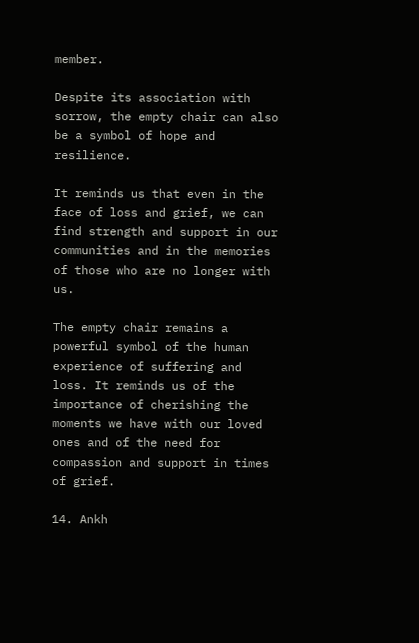member.

Despite its association with sorrow, the empty chair can also be a symbol of hope and resilience.

It reminds us that even in the face of loss and grief, we can find strength and support in our communities and in the memories of those who are no longer with us.

The empty chair remains a powerful symbol of the human experience of suffering and loss. It reminds us of the importance of cherishing the moments we have with our loved ones and of the need for compassion and support in times of grief.

14. Ankh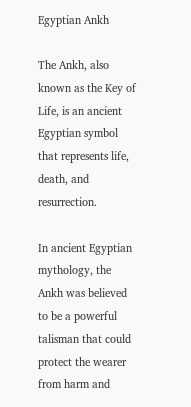Egyptian Ankh

The Ankh, also known as the Key of Life, is an ancient Egyptian symbol that represents life, death, and resurrection.

In ancient Egyptian mythology, the Ankh was believed to be a powerful talisman that could protect the wearer from harm and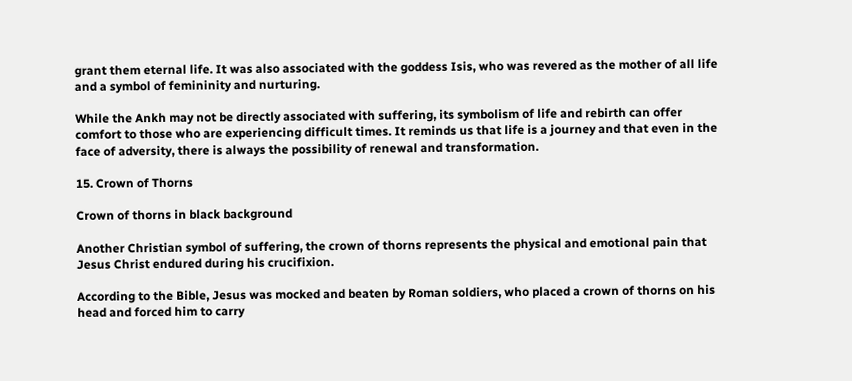grant them eternal life. It was also associated with the goddess Isis, who was revered as the mother of all life and a symbol of femininity and nurturing.

While the Ankh may not be directly associated with suffering, its symbolism of life and rebirth can offer comfort to those who are experiencing difficult times. It reminds us that life is a journey and that even in the face of adversity, there is always the possibility of renewal and transformation.

15. Crown of Thorns

Crown of thorns in black background

Another Christian symbol of suffering, the crown of thorns represents the physical and emotional pain that Jesus Christ endured during his crucifixion.

According to the Bible, Jesus was mocked and beaten by Roman soldiers, who placed a crown of thorns on his head and forced him to carry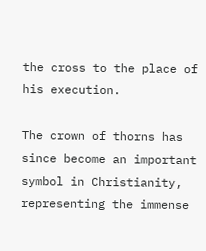the cross to the place of his execution.

The crown of thorns has since become an important symbol in Christianity, representing the immense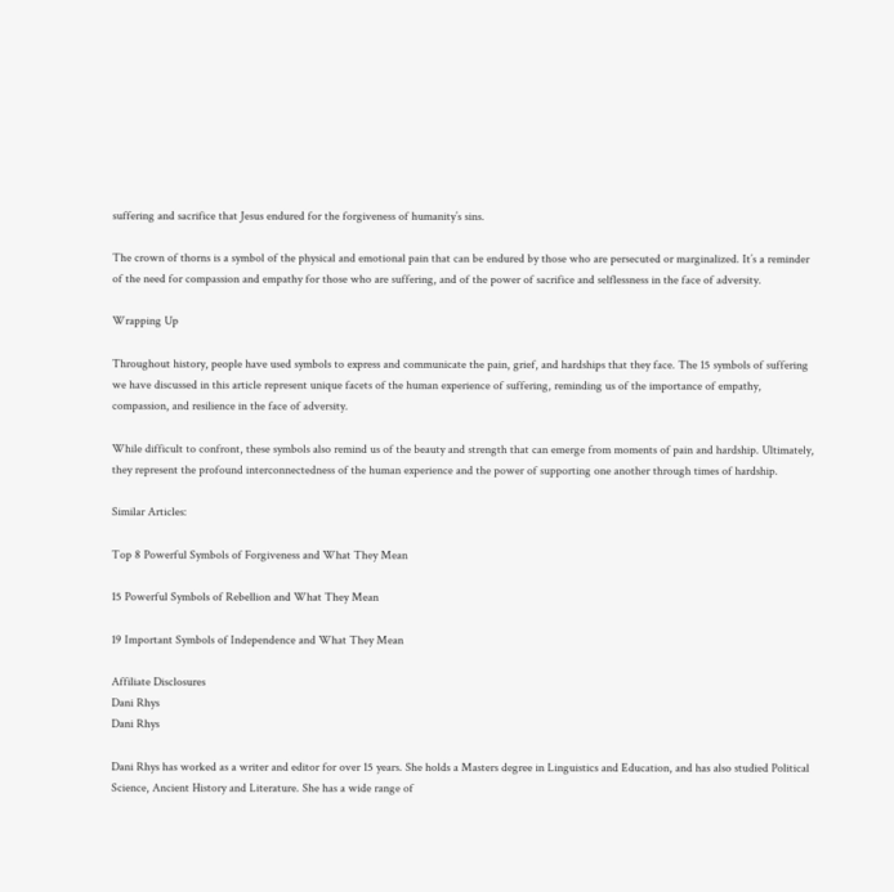suffering and sacrifice that Jesus endured for the forgiveness of humanity’s sins.

The crown of thorns is a symbol of the physical and emotional pain that can be endured by those who are persecuted or marginalized. It’s a reminder of the need for compassion and empathy for those who are suffering, and of the power of sacrifice and selflessness in the face of adversity.

Wrapping Up

Throughout history, people have used symbols to express and communicate the pain, grief, and hardships that they face. The 15 symbols of suffering we have discussed in this article represent unique facets of the human experience of suffering, reminding us of the importance of empathy, compassion, and resilience in the face of adversity.

While difficult to confront, these symbols also remind us of the beauty and strength that can emerge from moments of pain and hardship. Ultimately, they represent the profound interconnectedness of the human experience and the power of supporting one another through times of hardship.

Similar Articles:

Top 8 Powerful Symbols of Forgiveness and What They Mean

15 Powerful Symbols of Rebellion and What They Mean

19 Important Symbols of Independence and What They Mean

Affiliate Disclosures
Dani Rhys
Dani Rhys

Dani Rhys has worked as a writer and editor for over 15 years. She holds a Masters degree in Linguistics and Education, and has also studied Political Science, Ancient History and Literature. She has a wide range of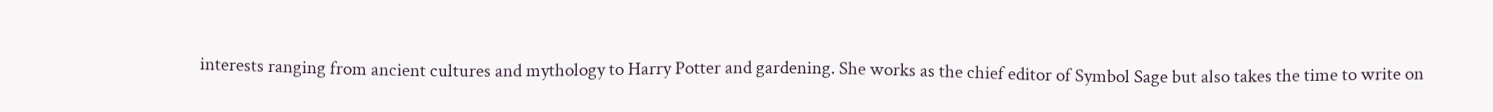interests ranging from ancient cultures and mythology to Harry Potter and gardening. She works as the chief editor of Symbol Sage but also takes the time to write on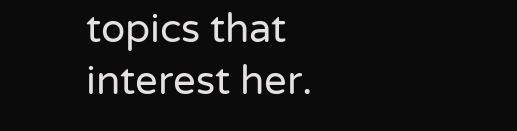topics that interest her.